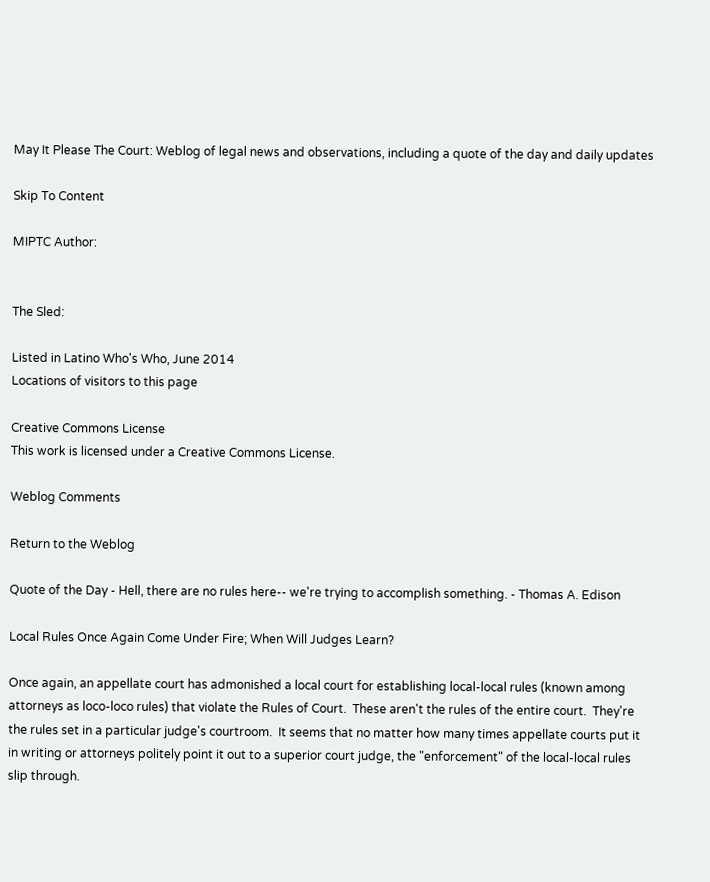May It Please The Court: Weblog of legal news and observations, including a quote of the day and daily updates

Skip To Content

MIPTC Author:


The Sled:

Listed in Latino Who's Who, June 2014
Locations of visitors to this page

Creative Commons License
This work is licensed under a Creative Commons License.

Weblog Comments

Return to the Weblog

Quote of the Day - Hell, there are no rules here-- we're trying to accomplish something. - Thomas A. Edison

Local Rules Once Again Come Under Fire; When Will Judges Learn?

Once again, an appellate court has admonished a local court for establishing local-local rules (known among attorneys as loco-loco rules) that violate the Rules of Court.  These aren't the rules of the entire court.  They're the rules set in a particular judge's courtroom.  It seems that no matter how many times appellate courts put it in writing or attorneys politely point it out to a superior court judge, the "enforcement" of the local-local rules slip through.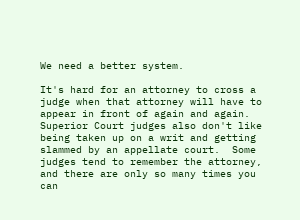We need a better system.

It's hard for an attorney to cross a judge when that attorney will have to appear in front of again and again.  Superior Court judges also don't like being taken up on a writ and getting slammed by an appellate court.  Some judges tend to remember the attorney, and there are only so many times you can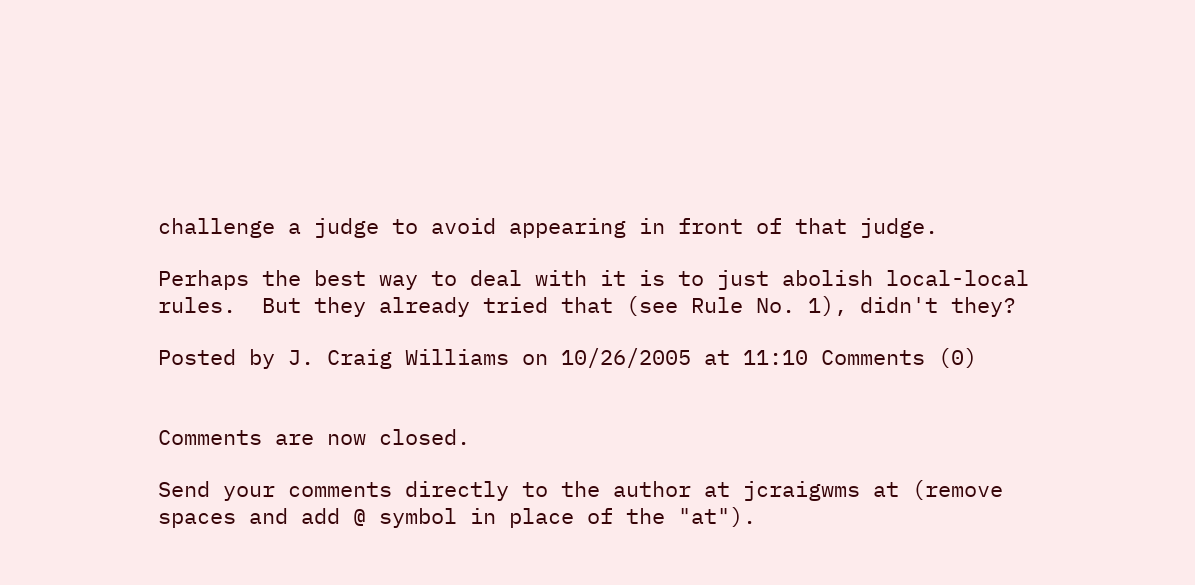challenge a judge to avoid appearing in front of that judge.

Perhaps the best way to deal with it is to just abolish local-local rules.  But they already tried that (see Rule No. 1), didn't they?

Posted by J. Craig Williams on 10/26/2005 at 11:10 Comments (0)


Comments are now closed.

Send your comments directly to the author at jcraigwms at (remove spaces and add @ symbol in place of the "at").